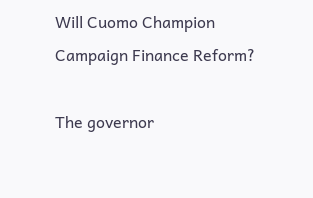Will Cuomo Champion Campaign Finance Reform?

The governor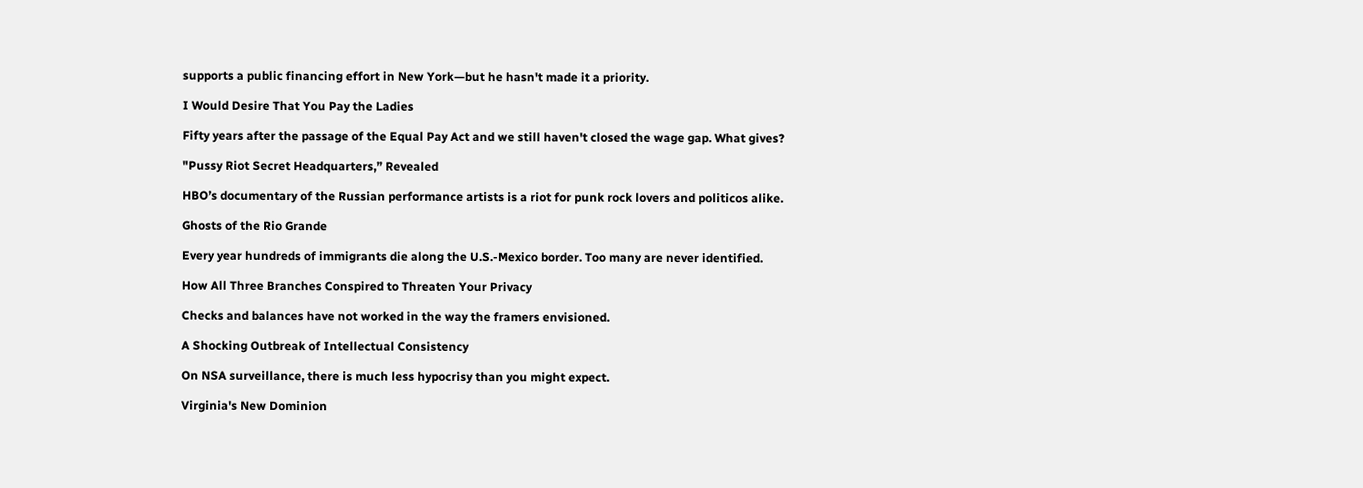supports a public financing effort in New York—but he hasn't made it a priority.

I Would Desire That You Pay the Ladies

Fifty years after the passage of the Equal Pay Act and we still haven't closed the wage gap. What gives?

"Pussy Riot Secret Headquarters,” Revealed

HBO’s documentary of the Russian performance artists is a riot for punk rock lovers and politicos alike.

Ghosts of the Rio Grande

Every year hundreds of immigrants die along the U.S.-Mexico border. Too many are never identified.

How All Three Branches Conspired to Threaten Your Privacy

Checks and balances have not worked in the way the framers envisioned.

A Shocking Outbreak of Intellectual Consistency

On NSA surveillance, there is much less hypocrisy than you might expect.

Virginia's New Dominion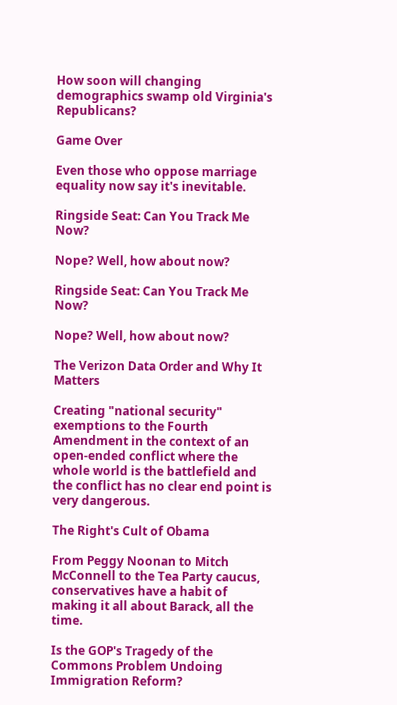How soon will changing demographics swamp old Virginia's Republicans?

Game Over

Even those who oppose marriage equality now say it's inevitable.

Ringside Seat: Can You Track Me Now?

Nope? Well, how about now?

Ringside Seat: Can You Track Me Now?

Nope? Well, how about now?

The Verizon Data Order and Why It Matters

Creating "national security" exemptions to the Fourth Amendment in the context of an open-ended conflict where the whole world is the battlefield and the conflict has no clear end point is very dangerous.

The Right's Cult of Obama

From Peggy Noonan to Mitch McConnell to the Tea Party caucus, conservatives have a habit of making it all about Barack, all the time.

Is the GOP's Tragedy of the Commons Problem Undoing Immigration Reform?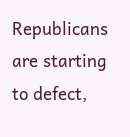Republicans are starting to defect,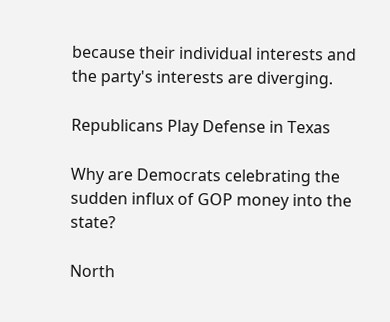because their individual interests and the party's interests are diverging.

Republicans Play Defense in Texas

Why are Democrats celebrating the sudden influx of GOP money into the state?

North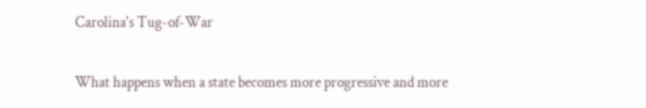Carolina's Tug-of-War

What happens when a state becomes more progressive and more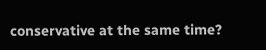conservative at the same time?